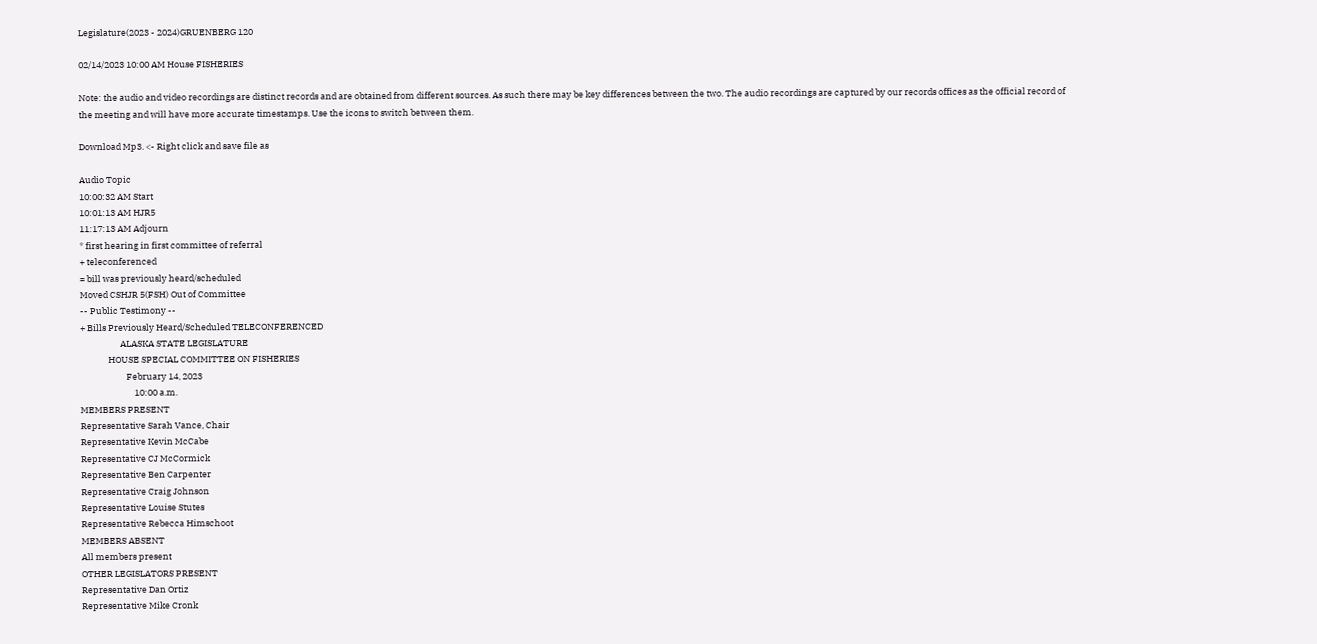Legislature(2023 - 2024)GRUENBERG 120

02/14/2023 10:00 AM House FISHERIES

Note: the audio and video recordings are distinct records and are obtained from different sources. As such there may be key differences between the two. The audio recordings are captured by our records offices as the official record of the meeting and will have more accurate timestamps. Use the icons to switch between them.

Download Mp3. <- Right click and save file as

Audio Topic
10:00:32 AM Start
10:01:13 AM HJR5
11:17:13 AM Adjourn
* first hearing in first committee of referral
+ teleconferenced
= bill was previously heard/scheduled
Moved CSHJR 5(FSH) Out of Committee
-- Public Testimony --
+ Bills Previously Heard/Scheduled TELECONFERENCED
                    ALASKA STATE LEGISLATURE
              HOUSE SPECIAL COMMITTEE ON FISHERIES
                       February 14, 2023
                           10:00 a.m.
MEMBERS PRESENT
Representative Sarah Vance, Chair
Representative Kevin McCabe
Representative CJ McCormick
Representative Ben Carpenter
Representative Craig Johnson
Representative Louise Stutes
Representative Rebecca Himschoot
MEMBERS ABSENT
All members present
OTHER LEGISLATORS PRESENT
Representative Dan Ortiz
Representative Mike Cronk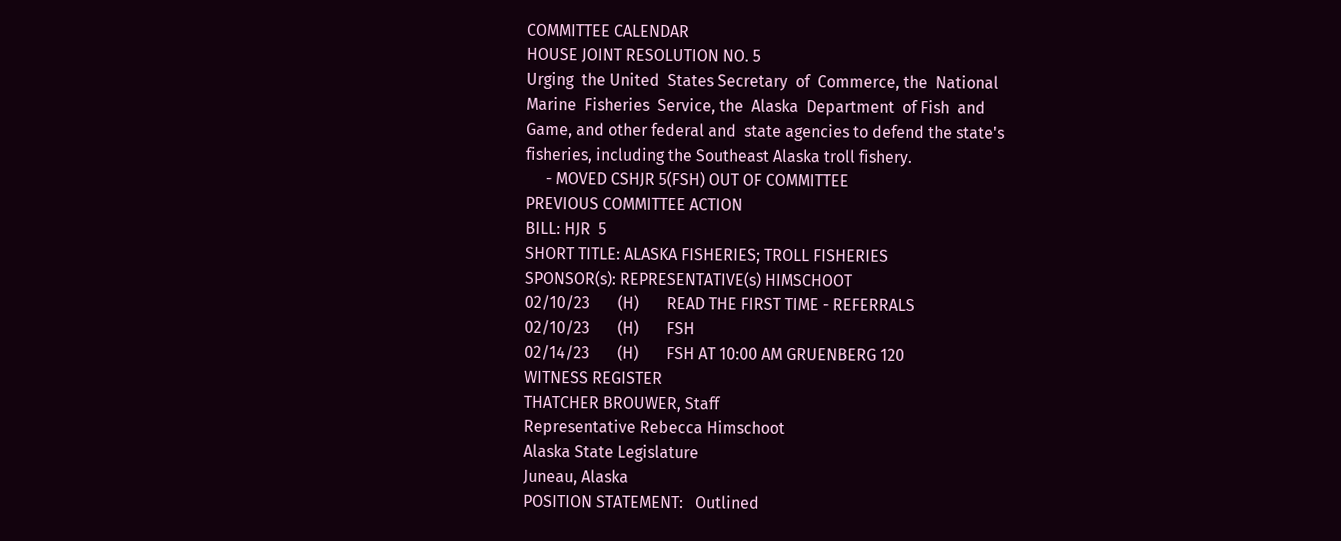COMMITTEE CALENDAR
HOUSE JOINT RESOLUTION NO. 5
Urging  the United  States Secretary  of  Commerce, the  National
Marine  Fisheries  Service, the  Alaska  Department  of Fish  and
Game, and other federal and  state agencies to defend the state's
fisheries, including the Southeast Alaska troll fishery.
     - MOVED CSHJR 5(FSH) OUT OF COMMITTEE
PREVIOUS COMMITTEE ACTION
BILL: HJR  5
SHORT TITLE: ALASKA FISHERIES; TROLL FISHERIES
SPONSOR(s): REPRESENTATIVE(s) HIMSCHOOT
02/10/23       (H)       READ THE FIRST TIME - REFERRALS
02/10/23       (H)       FSH
02/14/23       (H)       FSH AT 10:00 AM GRUENBERG 120
WITNESS REGISTER
THATCHER BROUWER, Staff
Representative Rebecca Himschoot
Alaska State Legislature
Juneau, Alaska
POSITION STATEMENT:   Outlined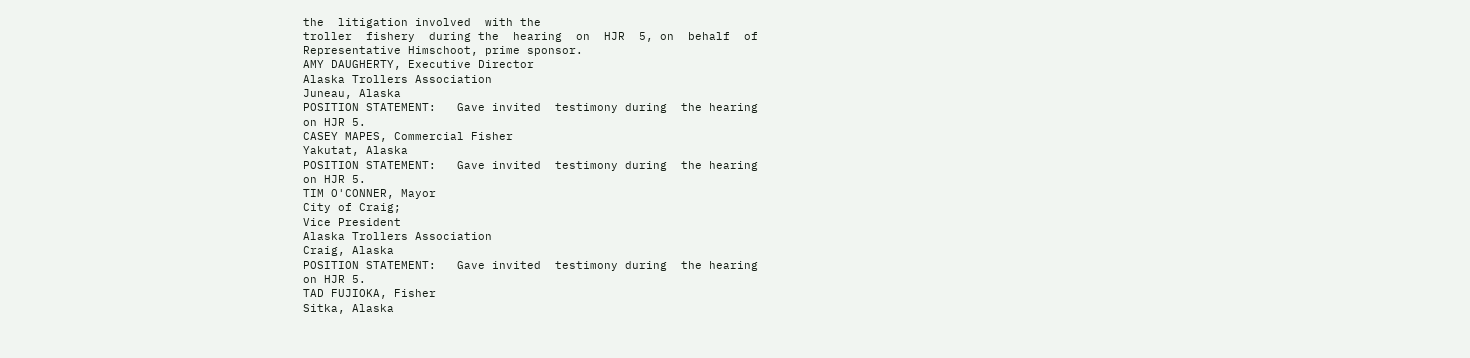the  litigation involved  with the
troller  fishery  during the  hearing  on  HJR  5, on  behalf  of
Representative Himschoot, prime sponsor.
AMY DAUGHERTY, Executive Director
Alaska Trollers Association
Juneau, Alaska
POSITION STATEMENT:   Gave invited  testimony during  the hearing
on HJR 5.
CASEY MAPES, Commercial Fisher
Yakutat, Alaska
POSITION STATEMENT:   Gave invited  testimony during  the hearing
on HJR 5.
TIM O'CONNER, Mayor
City of Craig;
Vice President
Alaska Trollers Association
Craig, Alaska
POSITION STATEMENT:   Gave invited  testimony during  the hearing
on HJR 5.
TAD FUJIOKA, Fisher
Sitka, Alaska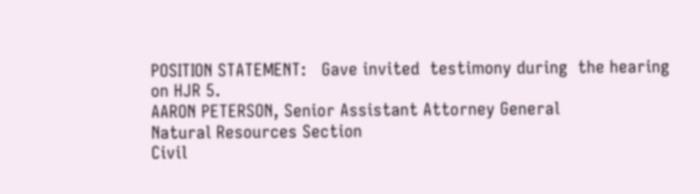POSITION STATEMENT:   Gave invited  testimony during  the hearing
on HJR 5.
AARON PETERSON, Senior Assistant Attorney General
Natural Resources Section
Civil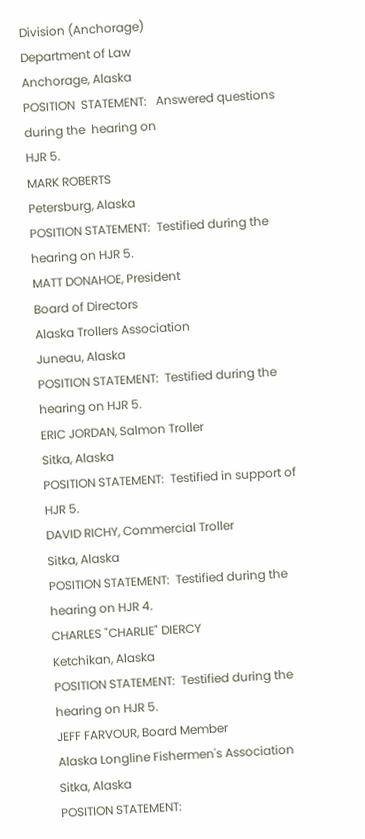Division (Anchorage)
Department of Law
Anchorage, Alaska
POSITION  STATEMENT:   Answered questions  during the  hearing on
HJR 5.
MARK ROBERTS
Petersburg, Alaska
POSITION STATEMENT:  Testified during the hearing on HJR 5.
MATT DONAHOE, President
Board of Directors
Alaska Trollers Association
Juneau, Alaska
POSITION STATEMENT:  Testified during the hearing on HJR 5.
ERIC JORDAN, Salmon Troller
Sitka, Alaska
POSITION STATEMENT:  Testified in support of HJR 5.
DAVID RICHY, Commercial Troller
Sitka, Alaska
POSITION STATEMENT:  Testified during the hearing on HJR 4.
CHARLES "CHARLIE" DIERCY
Ketchikan, Alaska
POSITION STATEMENT:  Testified during the hearing on HJR 5.
JEFF FARVOUR, Board Member
Alaska Longline Fishermen's Association
Sitka, Alaska
POSITION STATEMENT: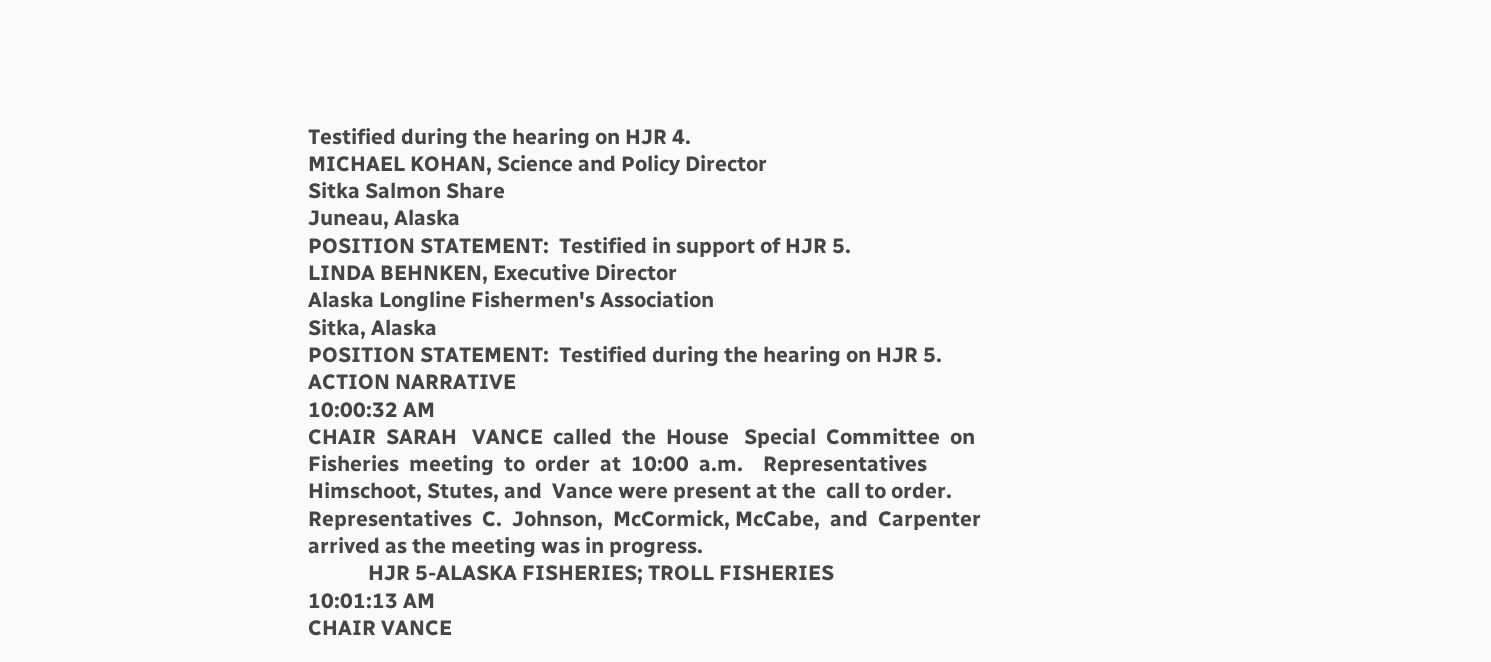Testified during the hearing on HJR 4.
MICHAEL KOHAN, Science and Policy Director
Sitka Salmon Share
Juneau, Alaska
POSITION STATEMENT:  Testified in support of HJR 5.
LINDA BEHNKEN, Executive Director
Alaska Longline Fishermen's Association
Sitka, Alaska
POSITION STATEMENT:  Testified during the hearing on HJR 5.
ACTION NARRATIVE
10:00:32 AM
CHAIR  SARAH   VANCE  called  the  House   Special  Committee  on
Fisheries  meeting  to  order  at  10:00  a.m.    Representatives
Himschoot, Stutes, and  Vance were present at the  call to order.
Representatives  C.  Johnson,  McCormick, McCabe,  and  Carpenter
arrived as the meeting was in progress.
            HJR 5-ALASKA FISHERIES; TROLL FISHERIES
10:01:13 AM
CHAIR VANCE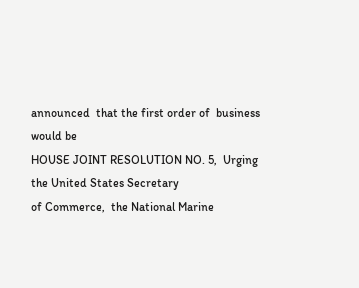announced  that the first order of  business would be
HOUSE JOINT RESOLUTION NO. 5,  Urging the United States Secretary
of Commerce,  the National Marine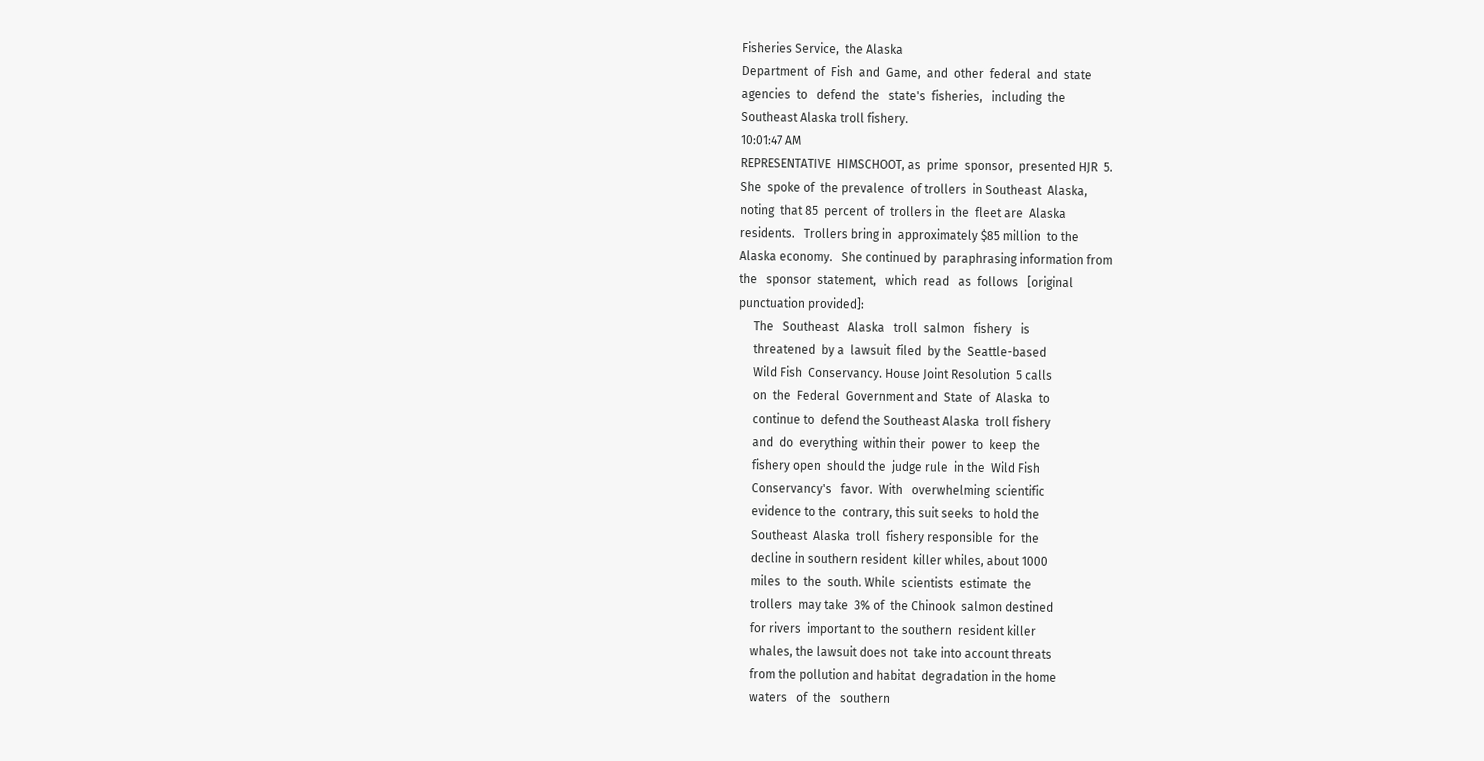Fisheries Service,  the Alaska
Department  of  Fish  and  Game,  and  other  federal  and  state
agencies  to   defend  the   state's  fisheries,   including  the
Southeast Alaska troll fishery.
10:01:47 AM
REPRESENTATIVE  HIMSCHOOT, as  prime  sponsor,  presented HJR  5.
She  spoke of  the prevalence  of trollers  in Southeast  Alaska,
noting  that 85  percent  of  trollers in  the  fleet are  Alaska
residents.   Trollers bring in  approximately $85 million  to the
Alaska economy.   She continued by  paraphrasing information from
the   sponsor  statement,   which  read   as  follows   [original
punctuation provided]:
     The   Southeast   Alaska   troll  salmon   fishery   is
     threatened  by a  lawsuit  filed  by the  Seattle-based
     Wild Fish  Conservancy. House Joint Resolution  5 calls
     on  the  Federal  Government and  State  of  Alaska  to
     continue to  defend the Southeast Alaska  troll fishery
     and  do  everything  within their  power  to  keep  the
     fishery open  should the  judge rule  in the  Wild Fish
     Conservancy's   favor.  With   overwhelming  scientific
     evidence to the  contrary, this suit seeks  to hold the
     Southeast  Alaska  troll  fishery responsible  for  the
     decline in southern resident  killer whiles, about 1000
     miles  to  the  south. While  scientists  estimate  the
     trollers  may take  3% of  the Chinook  salmon destined
     for rivers  important to  the southern  resident killer
     whales, the lawsuit does not  take into account threats
     from the pollution and habitat  degradation in the home
     waters   of  the   southern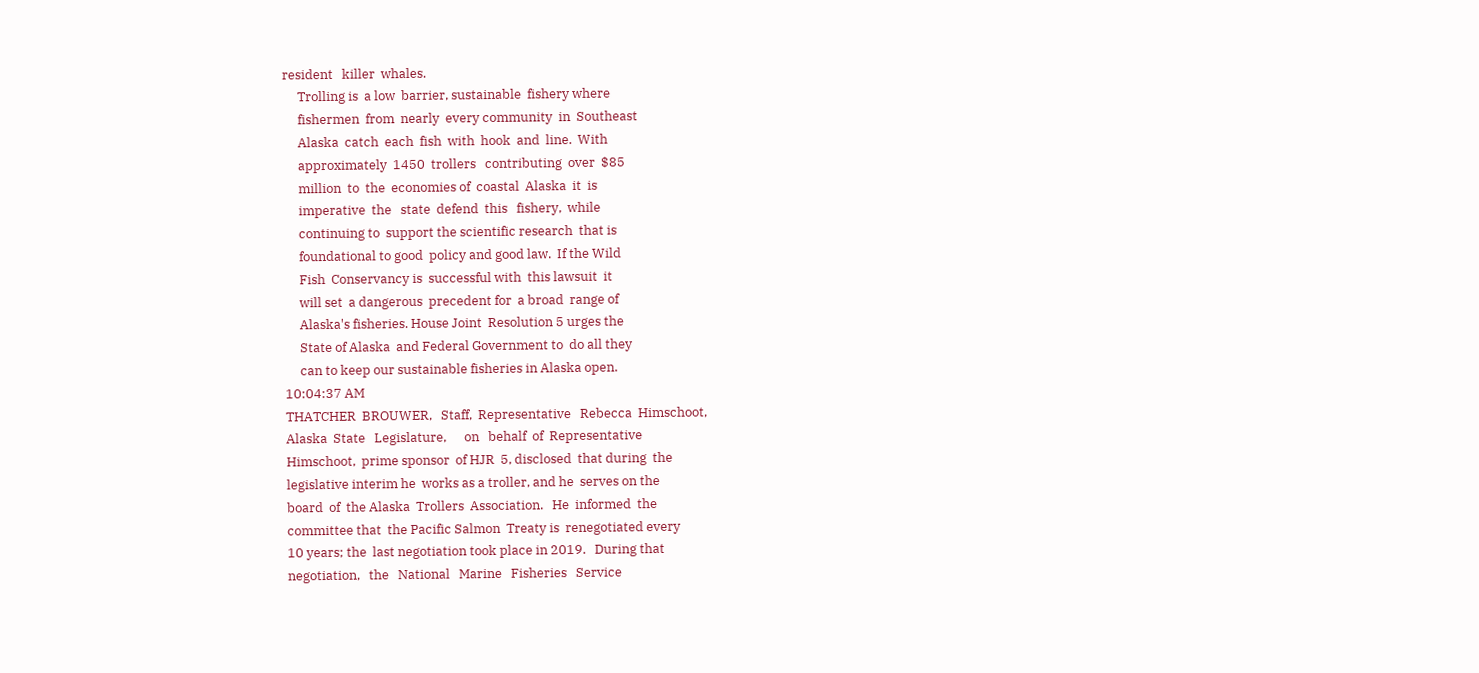resident   killer  whales.
     Trolling is  a low  barrier, sustainable  fishery where
     fishermen  from  nearly  every community  in  Southeast
     Alaska  catch  each  fish  with  hook  and  line.  With
     approximately  1450  trollers   contributing  over  $85
     million  to  the  economies of  coastal  Alaska  it  is
     imperative  the   state  defend  this   fishery,  while
     continuing to  support the scientific research  that is
     foundational to good  policy and good law.  If the Wild
     Fish  Conservancy is  successful with  this lawsuit  it
     will set  a dangerous  precedent for  a broad  range of
     Alaska's fisheries. House Joint  Resolution 5 urges the
     State of Alaska  and Federal Government to  do all they
     can to keep our sustainable fisheries in Alaska open.
10:04:37 AM
THATCHER  BROUWER,   Staff,  Representative   Rebecca  Himschoot,
Alaska  State   Legislature,      on   behalf  of  Representative
Himschoot,  prime sponsor  of HJR  5, disclosed  that during  the
legislative interim he  works as a troller, and he  serves on the
board  of  the Alaska  Trollers  Association.   He  informed  the
committee that  the Pacific Salmon  Treaty is  renegotiated every
10 years; the  last negotiation took place in 2019.   During that
negotiation,   the   National   Marine   Fisheries   Service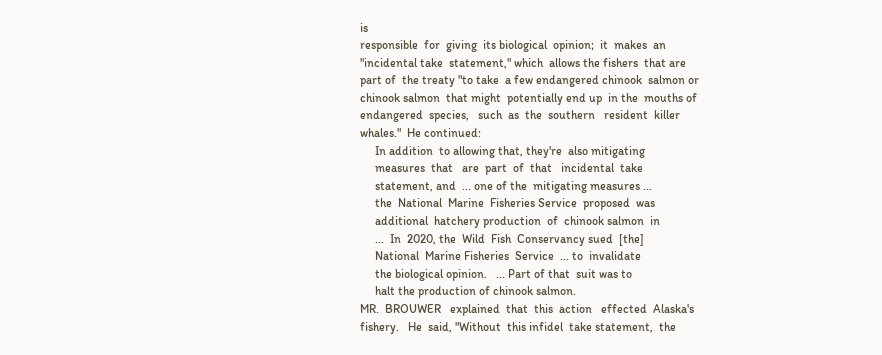is
responsible  for  giving  its biological  opinion;  it  makes  an
"incidental take  statement," which  allows the fishers  that are
part of  the treaty "to take  a few endangered chinook  salmon or
chinook salmon  that might  potentially end up  in the  mouths of
endangered  species,   such  as  the  southern   resident  killer
whales."  He continued:
     In addition  to allowing that, they're  also mitigating
     measures  that   are  part  of  that   incidental  take
     statement, and  ... one of the  mitigating measures ...
     the  National  Marine  Fisheries Service  proposed  was
     additional  hatchery production  of  chinook salmon  in
     ...  In  2020, the  Wild  Fish  Conservancy sued  [the]
     National  Marine Fisheries  Service  ... to  invalidate
     the biological opinion.   ... Part of that  suit was to
     halt the production of chinook salmon.
MR.  BROUWER   explained  that  this  action   effected  Alaska's
fishery.   He  said, "Without  this infidel  take statement,  the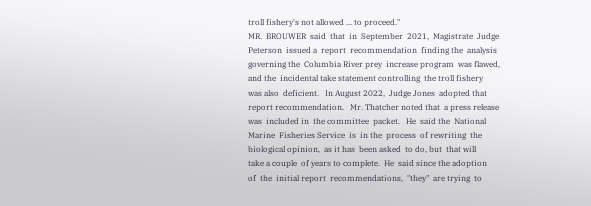troll fishery's not allowed ... to proceed."
MR.  BROUWER  said  that  in  September  2021,  Magistrate  Judge
Peterson  issued a  report  recommendation  finding the  analysis
governing the  Columbia River prey  increase program  was flawed,
and the  incidental take statement controlling  the troll fishery
was also  deficient.   In August 2022,  Judge Jones  adopted that
report recommendation.   Mr. Thatcher noted that  a press release
was  included in  the committee  packet.   He  said the  National
Marine  Fisheries Service  is  in the  process  of rewriting  the
biological opinion,  as it has  been asked  to do, but  that will
take a couple  of years to complete.  He  said since the adoption
of  the  initial report  recommendations,  "they"  are trying  to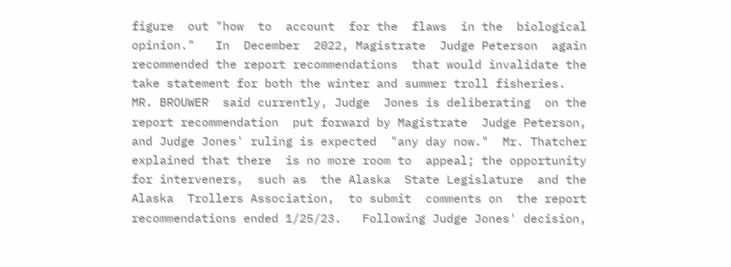figure  out "how  to  account  for the  flaws  in the  biological
opinion."   In  December  2022, Magistrate  Judge Peterson  again
recommended the report recommendations  that would invalidate the
take statement for both the winter and summer troll fisheries.
MR. BROUWER  said currently, Judge  Jones is deliberating  on the
report recommendation  put forward by Magistrate  Judge Peterson,
and Judge Jones' ruling is expected  "any day now."  Mr. Thatcher
explained that there  is no more room to  appeal; the opportunity
for interveners,  such as  the Alaska  State Legislature  and the
Alaska  Trollers Association,  to submit  comments on  the report
recommendations ended 1/25/23.   Following Judge Jones' decision,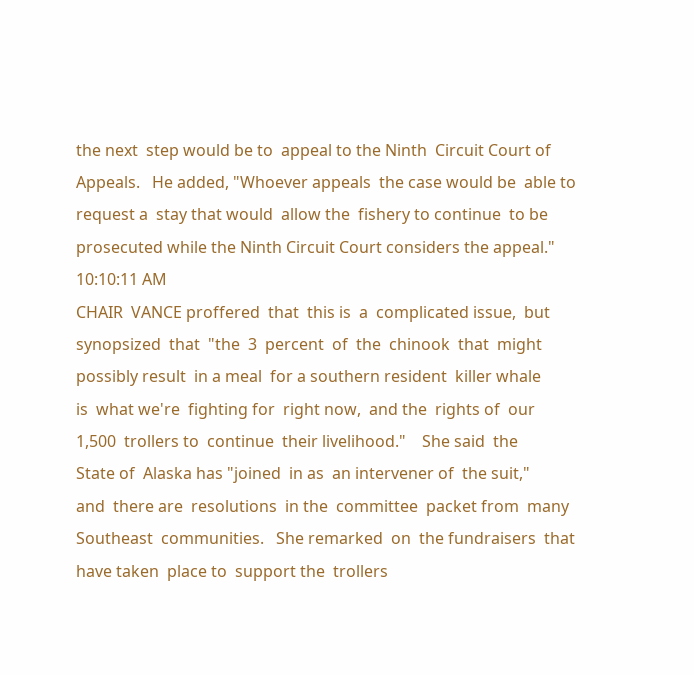the next  step would be to  appeal to the Ninth  Circuit Court of
Appeals.   He added, "Whoever appeals  the case would be  able to
request a  stay that would  allow the  fishery to continue  to be
prosecuted while the Ninth Circuit Court considers the appeal."
10:10:11 AM
CHAIR  VANCE proffered  that  this is  a  complicated issue,  but
synopsized  that  "the  3  percent  of  the  chinook  that  might
possibly result  in a meal  for a southern resident  killer whale
is  what we're  fighting for  right now,  and the  rights of  our
1,500  trollers to  continue  their livelihood."    She said  the
State of  Alaska has "joined  in as  an intervener of  the suit,"
and  there are  resolutions  in the  committee  packet from  many
Southeast  communities.   She remarked  on  the fundraisers  that
have taken  place to  support the  trollers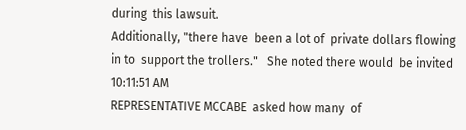during  this lawsuit.
Additionally, "there have  been a lot of  private dollars flowing
in to  support the trollers."   She noted there would  be invited
10:11:51 AM
REPRESENTATIVE MCCABE  asked how many  of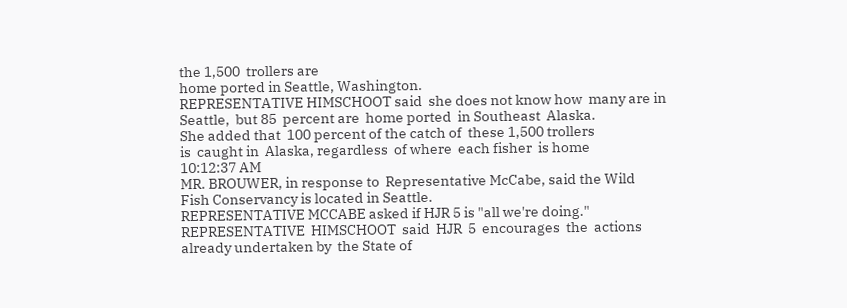the 1,500  trollers are
home ported in Seattle, Washington.
REPRESENTATIVE HIMSCHOOT said  she does not know how  many are in
Seattle,  but 85  percent are  home ported  in Southeast  Alaska.
She added that  100 percent of the catch of  these 1,500 trollers
is  caught in  Alaska, regardless  of where  each fisher  is home
10:12:37 AM
MR. BROUWER, in response to  Representative McCabe, said the Wild
Fish Conservancy is located in Seattle.
REPRESENTATIVE MCCABE asked if HJR 5 is "all we're doing."
REPRESENTATIVE  HIMSCHOOT  said  HJR  5  encourages  the  actions
already undertaken by  the State of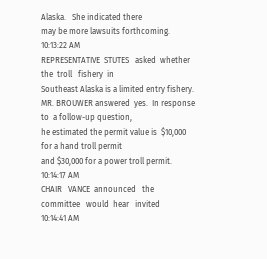Alaska.   She indicated there
may be more lawsuits forthcoming.
10:13:22 AM
REPRESENTATIVE  STUTES   asked  whether  the  troll   fishery  in
Southeast Alaska is a limited entry fishery.
MR. BROUWER answered  yes.  In response to  a follow-up question,
he estimated the permit value is  $10,000 for a hand troll permit
and $30,000 for a power troll permit.
10:14:17 AM
CHAIR   VANCE  announced   the  committee   would  hear   invited
10:14:41 AM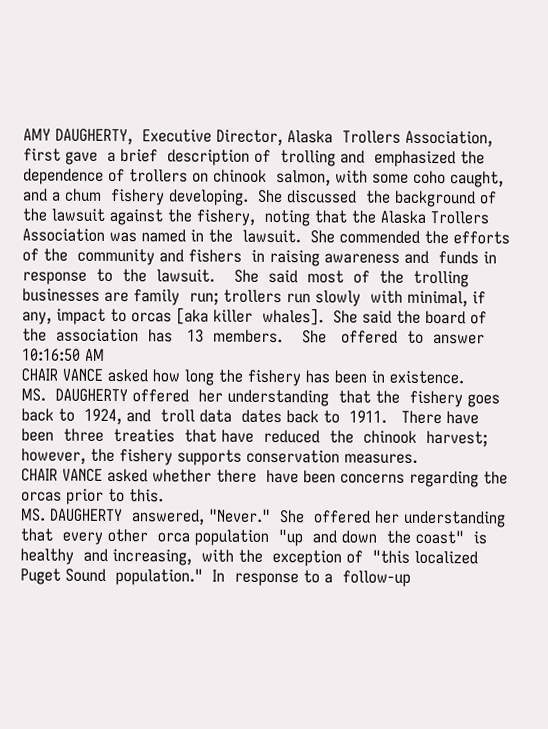AMY DAUGHERTY,  Executive Director, Alaska  Trollers Association,
first gave  a brief  description of  trolling and  emphasized the
dependence of trollers on chinook  salmon, with some coho caught,
and a chum  fishery developing.  She discussed  the background of
the lawsuit against the fishery,  noting that the Alaska Trollers
Association was named in the  lawsuit.  She commended the efforts
of the  community and fishers  in raising awareness and  funds in
response  to  the  lawsuit.    She  said  most  of  the  trolling
businesses are family  run; trollers run slowly  with minimal, if
any, impact to orcas [aka killer  whales].  She said the board of
the  association  has   13  members.    She   offered  to  answer
10:16:50 AM
CHAIR VANCE asked how long the fishery has been in existence.
MS.  DAUGHERTY offered  her understanding  that the  fishery goes
back to  1924, and  troll data  dates back to  1911.   There have
been  three  treaties  that have  reduced  the  chinook  harvest;
however, the fishery supports conservation measures.
CHAIR VANCE asked whether there  have been concerns regarding the
orcas prior to this.
MS. DAUGHERTY  answered, "Never."  She  offered her understanding
that  every other  orca population  "up  and down  the coast"  is
healthy  and increasing,  with the  exception of  "this localized
Puget Sound  population."  In  response to a  follow-up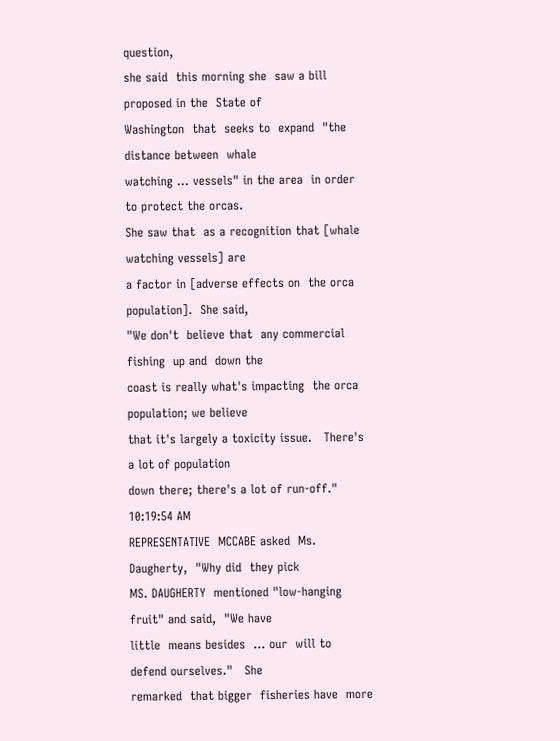question,
she said  this morning she  saw a bill  proposed in the  State of
Washington  that  seeks to  expand  "the  distance between  whale
watching ... vessels" in the area  in order to protect the orcas.
She saw that  as a recognition that [whale  watching vessels] are
a factor in [adverse effects on  the orca population].  She said,
"We don't  believe that  any commercial fishing  up and  down the
coast is really what's impacting  the orca population; we believe
that it's largely a toxicity issue.   There's a lot of population
down there; there's a lot of run-off."
10:19:54 AM
REPRESENTATIVE  MCCABE asked  Ms. Daugherty,  "Why did  they pick
MS. DAUGHERTY  mentioned "low-hanging  fruit" and said,  "We have
little  means besides  ... our  will to  defend ourselves."   She
remarked  that bigger  fisheries have  more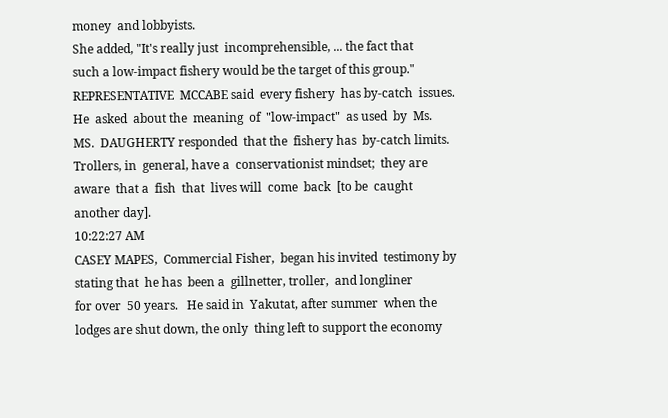money  and lobbyists.
She added, "It's really just  incomprehensible, ... the fact that
such a low-impact fishery would be the target of this group."
REPRESENTATIVE  MCCABE said  every fishery  has by-catch  issues.
He  asked  about the  meaning  of  "low-impact"  as used  by  Ms.
MS.  DAUGHERTY responded  that the  fishery has  by-catch limits.
Trollers, in  general, have a  conservationist mindset;  they are
aware  that a  fish  that  lives will  come  back  [to be  caught
another day].
10:22:27 AM
CASEY MAPES,  Commercial Fisher,  began his invited  testimony by
stating that  he has  been a  gillnetter, troller,  and longliner
for over  50 years.   He said in  Yakutat, after summer  when the
lodges are shut down, the only  thing left to support the economy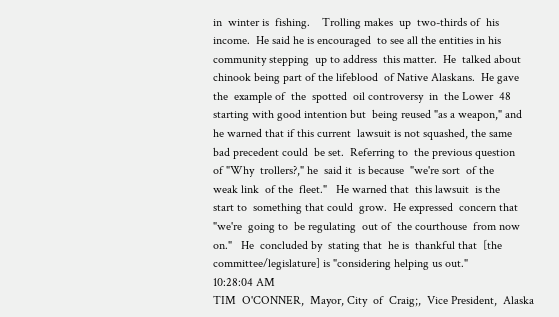in  winter is  fishing.    Trolling makes  up  two-thirds of  his
income.  He said he is encouraged  to see all the entities in his
community stepping  up to address  this matter.  He  talked about
chinook being part of the lifeblood  of Native Alaskans.  He gave
the  example of  the  spotted  oil controversy  in  the Lower  48
starting with good intention but  being reused "as a weapon," and
he warned that if this current  lawsuit is not squashed, the same
bad precedent could  be set.  Referring to  the previous question
of "Why  trollers?," he  said it  is because  "we're sort  of the
weak link  of the  fleet."   He warned that  this lawsuit  is the
start to  something that could  grow.  He expressed  concern that
"we're  going to  be regulating  out of  the courthouse  from now
on."   He  concluded by  stating that  he is  thankful that  [the
committee/legislature] is "considering helping us out."
10:28:04 AM
TIM  O'CONNER,  Mayor, City  of  Craig;,  Vice President,  Alaska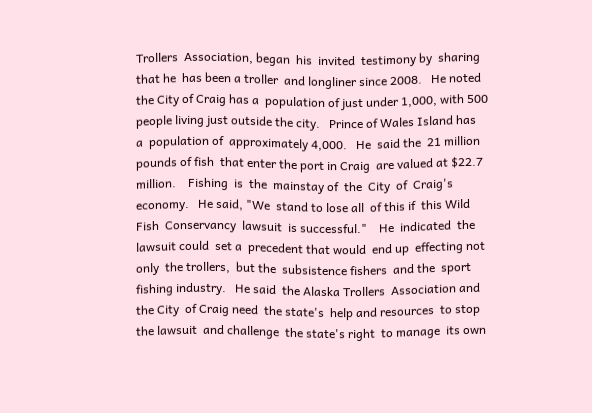Trollers  Association, began  his  invited  testimony by  sharing
that he  has been a troller  and longliner since 2008.   He noted
the City of Craig has a  population of just under 1,000, with 500
people living just outside the city.   Prince of Wales Island has
a  population of  approximately 4,000.   He  said the  21 million
pounds of fish  that enter the port in Craig  are valued at $22.7
million.    Fishing  is  the  mainstay of  the  City  of  Craig's
economy.   He said, "We  stand to lose all  of this if  this Wild
Fish  Conservancy  lawsuit  is successful."    He  indicated  the
lawsuit could  set a  precedent that would  end up  effecting not
only  the trollers,  but the  subsistence fishers  and the  sport
fishing industry.   He said  the Alaska Trollers  Association and
the City  of Craig need  the state's  help and resources  to stop
the lawsuit  and challenge  the state's right  to manage  its own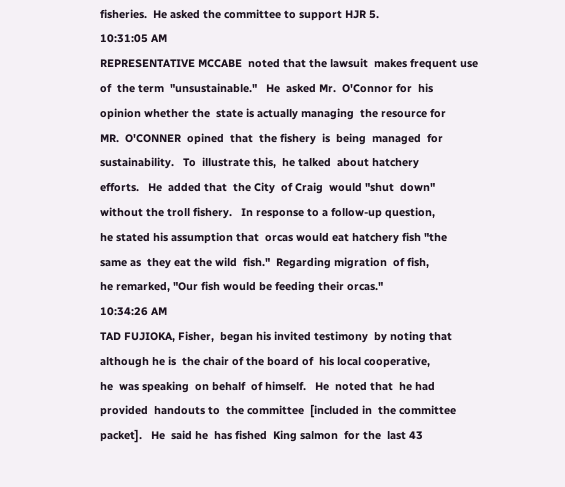fisheries.  He asked the committee to support HJR 5.
10:31:05 AM
REPRESENTATIVE MCCABE  noted that the lawsuit  makes frequent use
of  the term  "unsustainable."   He  asked Mr.  O'Connor for  his
opinion whether the  state is actually managing  the resource for
MR.  O'CONNER  opined  that  the fishery  is  being  managed  for
sustainability.   To  illustrate this,  he talked  about hatchery
efforts.   He  added that  the City  of Craig  would "shut  down"
without the troll fishery.   In response to a follow-up question,
he stated his assumption that  orcas would eat hatchery fish "the
same as  they eat the wild  fish."  Regarding migration  of fish,
he remarked, "Our fish would be feeding their orcas."
10:34:26 AM
TAD FUJIOKA, Fisher,  began his invited testimony  by noting that
although he is  the chair of the board of  his local cooperative,
he  was speaking  on behalf  of himself.   He  noted that  he had
provided  handouts to  the committee  [included in  the committee
packet].   He  said he  has fished  King salmon  for the  last 43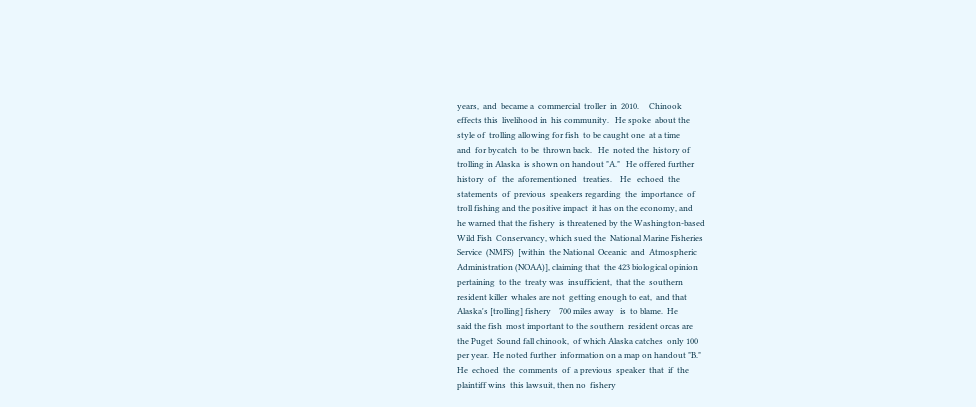years,  and  became a  commercial  troller  in  2010.     Chinook
effects this  livelihood in  his community.   He spoke  about the
style of  trolling allowing for fish  to be caught one  at a time
and  for bycatch  to be  thrown back.   He  noted the  history of
trolling in Alaska  is shown on handout "A."   He offered further
history  of   the  aforementioned   treaties.    He   echoed  the
statements  of  previous  speakers regarding  the  importance  of
troll fishing and the positive impact  it has on the economy, and
he warned that the fishery  is threatened by the Washington-based
Wild Fish  Conservancy, which sued the  National Marine Fisheries
Service  (NMFS)  [within  the National  Oceanic  and  Atmospheric
Administration (NOAA)], claiming that  the 423 biological opinion
pertaining  to the  treaty was  insufficient,  that the  southern
resident killer  whales are not  getting enough to eat,  and that
Alaska's [trolling] fishery    700 miles away   is  to blame.  He
said the fish  most important to the southern  resident orcas are
the Puget  Sound fall chinook,  of which Alaska catches  only 100
per year.  He noted further  information on a map on handout "B."
He  echoed  the  comments  of  a previous  speaker  that  if  the
plaintiff wins  this lawsuit, then no  fishery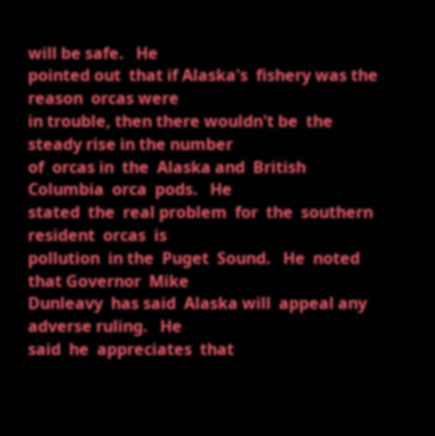will be safe.   He
pointed out  that if Alaska's  fishery was the reason  orcas were
in trouble, then there wouldn't be  the steady rise in the number
of  orcas in  the  Alaska and  British Columbia  orca  pods.   He
stated  the  real problem  for  the  southern resident  orcas  is
pollution  in the  Puget  Sound.   He  noted  that Governor  Mike
Dunleavy  has said  Alaska will  appeal any  adverse ruling.   He
said  he  appreciates  that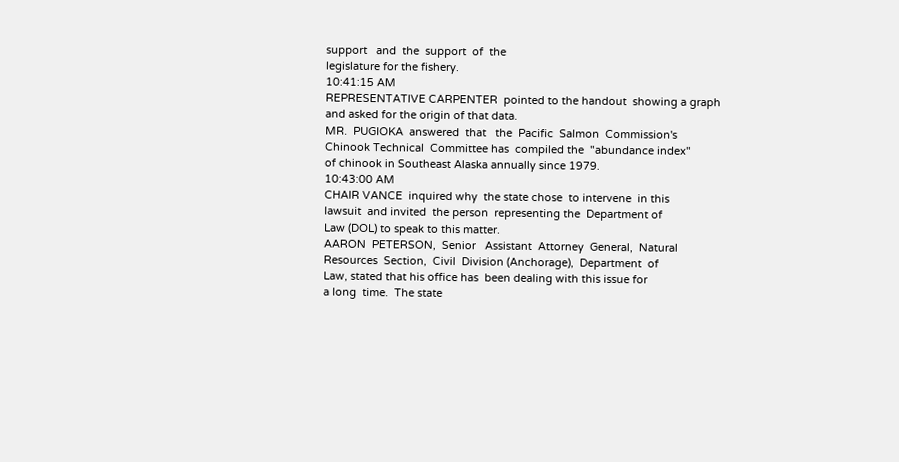support   and  the  support  of  the
legislature for the fishery.
10:41:15 AM
REPRESENTATIVE CARPENTER  pointed to the handout  showing a graph
and asked for the origin of that data.
MR.  PUGIOKA  answered  that   the  Pacific  Salmon  Commission's
Chinook Technical  Committee has  compiled the  "abundance index"
of chinook in Southeast Alaska annually since 1979.
10:43:00 AM
CHAIR VANCE  inquired why  the state chose  to intervene  in this
lawsuit  and invited  the person  representing the  Department of
Law (DOL) to speak to this matter.
AARON  PETERSON,  Senior   Assistant  Attorney  General,  Natural
Resources  Section,  Civil  Division (Anchorage),  Department  of
Law, stated that his office has  been dealing with this issue for
a long  time.  The state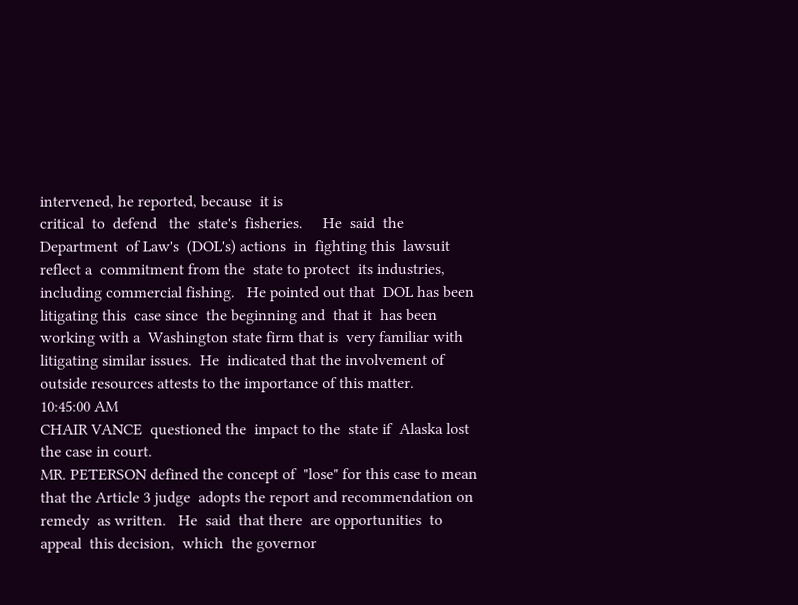intervened, he reported, because  it is
critical  to  defend   the  state's  fisheries.     He  said  the
Department  of Law's  (DOL's) actions  in  fighting this  lawsuit
reflect a  commitment from the  state to protect  its industries,
including commercial fishing.   He pointed out that  DOL has been
litigating this  case since  the beginning and  that it  has been
working with a  Washington state firm that is  very familiar with
litigating similar issues.  He  indicated that the involvement of
outside resources attests to the importance of this matter.
10:45:00 AM
CHAIR VANCE  questioned the  impact to the  state if  Alaska lost
the case in court.
MR. PETERSON defined the concept of  "lose" for this case to mean
that the Article 3 judge  adopts the report and recommendation on
remedy  as written.   He  said  that there  are opportunities  to
appeal  this decision,  which  the governor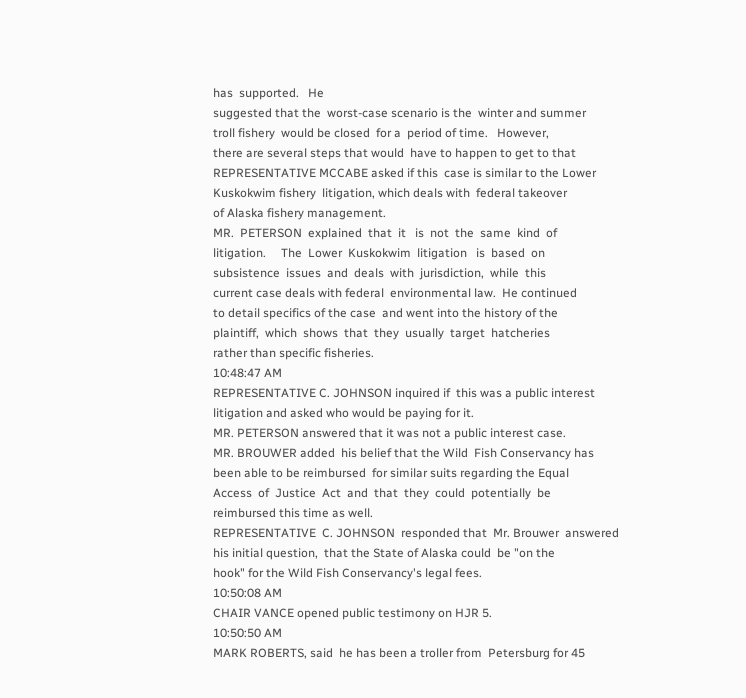has  supported.   He
suggested that the  worst-case scenario is the  winter and summer
troll fishery  would be closed  for a  period of time.   However,
there are several steps that would  have to happen to get to that
REPRESENTATIVE MCCABE asked if this  case is similar to the Lower
Kuskokwim fishery  litigation, which deals with  federal takeover
of Alaska fishery management.
MR.  PETERSON  explained  that  it   is  not  the  same  kind  of
litigation.     The  Lower  Kuskokwim  litigation   is  based  on
subsistence  issues  and  deals  with  jurisdiction,  while  this
current case deals with federal  environmental law.  He continued
to detail specifics of the case  and went into the history of the
plaintiff,  which  shows  that  they  usually  target  hatcheries
rather than specific fisheries.
10:48:47 AM
REPRESENTATIVE C. JOHNSON inquired if  this was a public interest
litigation and asked who would be paying for it.
MR. PETERSON answered that it was not a public interest case.
MR. BROUWER added  his belief that the Wild  Fish Conservancy has
been able to be reimbursed  for similar suits regarding the Equal
Access  of  Justice  Act  and  that  they  could  potentially  be
reimbursed this time as well.
REPRESENTATIVE  C. JOHNSON  responded that  Mr. Brouwer  answered
his initial question,  that the State of Alaska could  be "on the
hook" for the Wild Fish Conservancy's legal fees.
10:50:08 AM
CHAIR VANCE opened public testimony on HJR 5.
10:50:50 AM
MARK ROBERTS, said  he has been a troller from  Petersburg for 45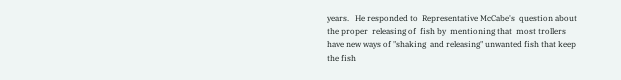years.   He responded to  Representative McCabe's  question about
the proper  releasing of  fish by  mentioning that  most trollers
have new ways of "shaking  and releasing" unwanted fish that keep
the fish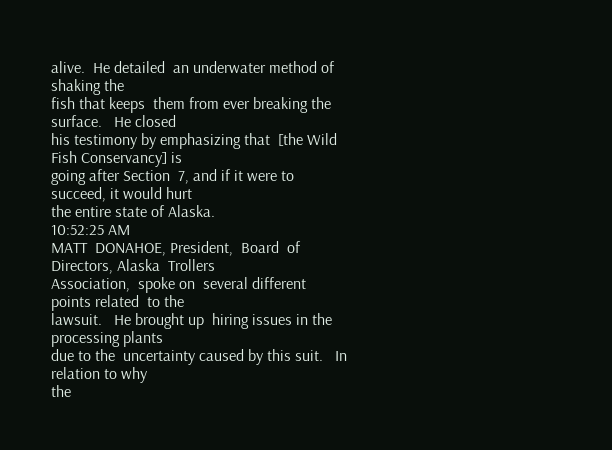alive.  He detailed  an underwater method of shaking the
fish that keeps  them from ever breaking the surface.   He closed
his testimony by emphasizing that  [the Wild Fish Conservancy] is
going after Section  7, and if it were to  succeed, it would hurt
the entire state of Alaska.
10:52:25 AM
MATT  DONAHOE, President,  Board  of  Directors, Alaska  Trollers
Association,  spoke on  several different  points related  to the
lawsuit.   He brought up  hiring issues in the  processing plants
due to the  uncertainty caused by this suit.   In relation to why
the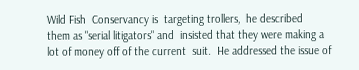Wild Fish  Conservancy is  targeting trollers,  he described
them as "serial litigators" and  insisted that they were making a
lot of money off of the current  suit.  He addressed the issue of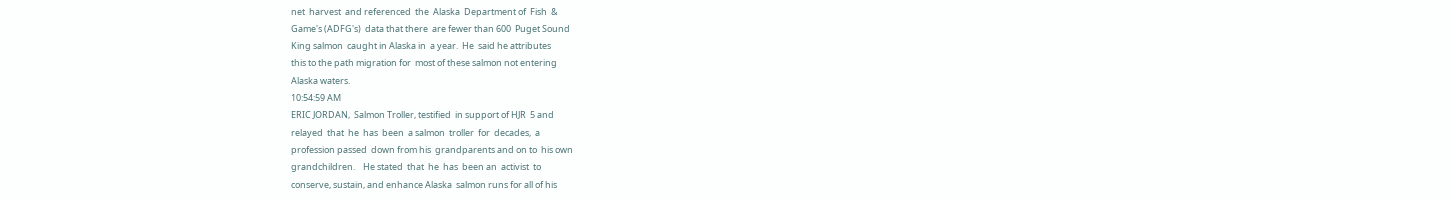net  harvest  and referenced  the  Alaska  Department of  Fish  &
Game's (ADFG's)  data that there  are fewer than 600  Puget Sound
King salmon  caught in Alaska in  a year.  He  said he attributes
this to the path migration for  most of these salmon not entering
Alaska waters.
10:54:59 AM
ERIC JORDAN,  Salmon Troller, testified  in support of HJR  5 and
relayed  that  he  has  been  a salmon  troller  for  decades,  a
profession passed  down from his  grandparents and on to  his own
grandchildren.    He stated  that  he  has  been an  activist  to
conserve, sustain, and enhance Alaska  salmon runs for all of his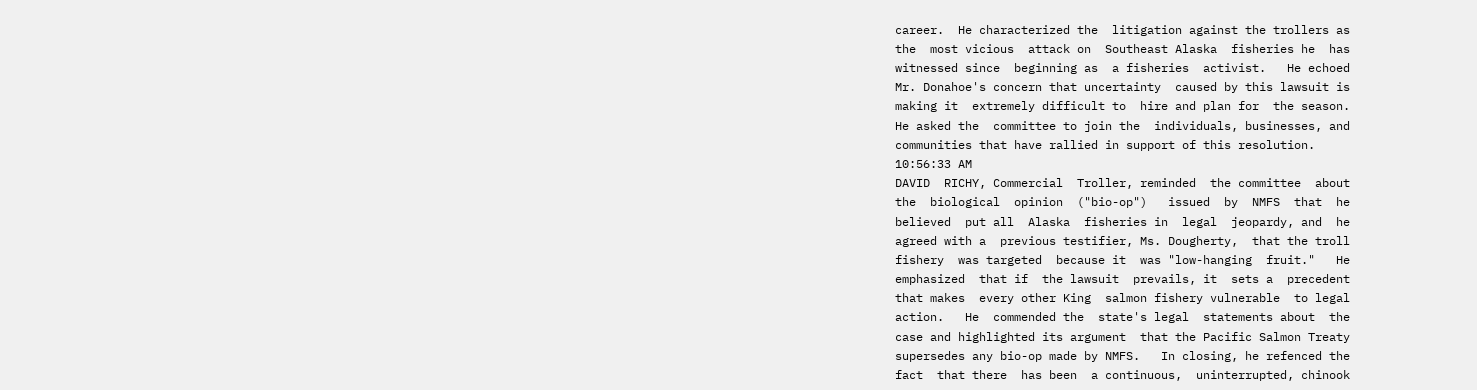career.  He characterized the  litigation against the trollers as
the  most vicious  attack on  Southeast Alaska  fisheries he  has
witnessed since  beginning as  a fisheries  activist.   He echoed
Mr. Donahoe's concern that uncertainty  caused by this lawsuit is
making it  extremely difficult to  hire and plan for  the season.
He asked the  committee to join the  individuals, businesses, and
communities that have rallied in support of this resolution.
10:56:33 AM
DAVID  RICHY, Commercial  Troller, reminded  the committee  about
the  biological  opinion  ("bio-op")   issued  by  NMFS  that  he
believed  put all  Alaska  fisheries in  legal  jeopardy, and  he
agreed with a  previous testifier, Ms. Dougherty,  that the troll
fishery  was targeted  because it  was "low-hanging  fruit."   He
emphasized  that if  the lawsuit  prevails, it  sets a  precedent
that makes  every other King  salmon fishery vulnerable  to legal
action.   He  commended the  state's legal  statements about  the
case and highlighted its argument  that the Pacific Salmon Treaty
supersedes any bio-op made by NMFS.   In closing, he refenced the
fact  that there  has been  a continuous,  uninterrupted, chinook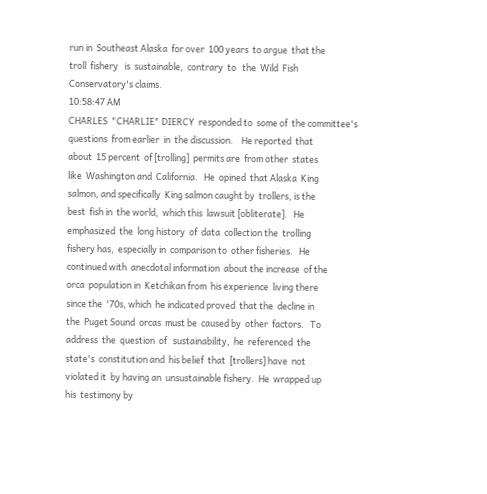run in  Southeast Alaska  for over  100 years  to argue  that the
troll  fishery   is  sustainable,  contrary  to   the  Wild  Fish
Conservatory's claims.
10:58:47 AM
CHARLES  "CHARLIE" DIERCY  responded to  some of  the committee's
questions  from earlier  in  the discussion.    He reported  that
about  15 percent  of [trolling]  permits are  from other  states
like  Washington and  California.   He  opined  that Alaska  King
salmon, and specifically  King salmon caught by  trollers, is the
best  fish in  the world,  which this  lawsuit [obliterate].   He
emphasized  the  long history  of  data  collection the  trolling
fishery has,  especially in  comparison to  other fisheries.   He
continued with  anecdotal information  about the increase  of the
orca  population in  Ketchikan from  his experience  living there
since the  '70s, which  he indicated proved  that the  decline in
the  Puget Sound  orcas  must be  caused by  other  factors.   To
address  the  question  of   sustainability,  he  referenced  the
state's  constitution and  his belief  that  [trollers] have  not
violated it  by having an  unsustainable fishery.  He  wrapped up
his  testimony by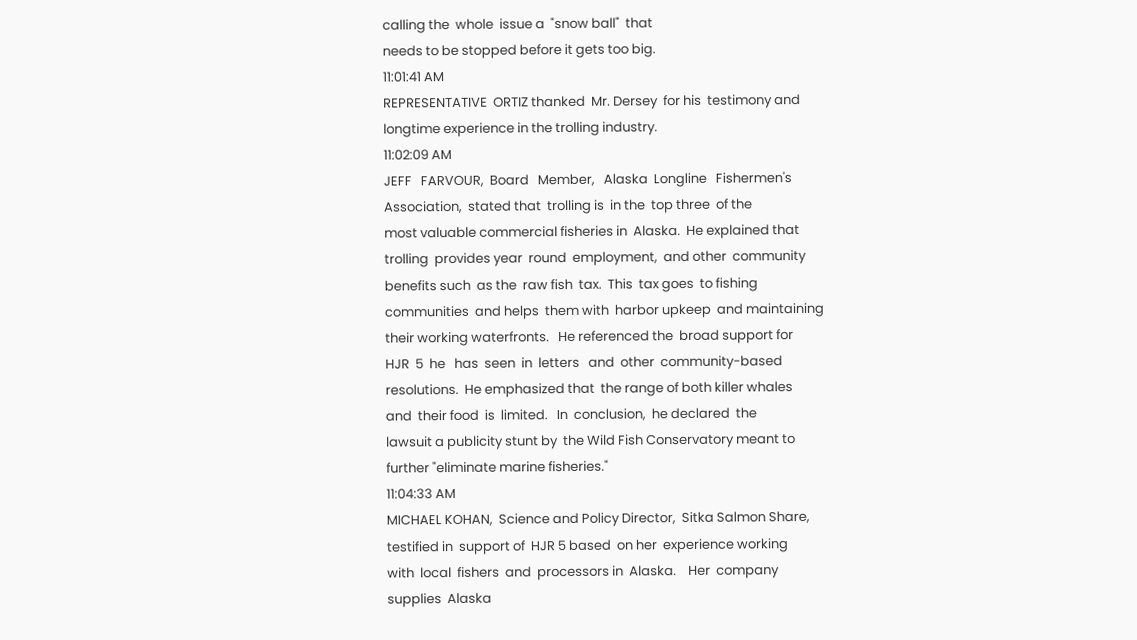calling the  whole  issue a  "snow ball"  that
needs to be stopped before it gets too big.
11:01:41 AM
REPRESENTATIVE  ORTIZ thanked  Mr. Dersey  for his  testimony and
longtime experience in the trolling industry.
11:02:09 AM
JEFF   FARVOUR,  Board   Member,   Alaska  Longline   Fishermen's
Association,  stated that  trolling is  in the  top three  of the
most valuable commercial fisheries in  Alaska.  He explained that
trolling  provides year  round  employment,  and other  community
benefits such  as the  raw fish  tax.  This  tax goes  to fishing
communities  and helps  them with  harbor upkeep  and maintaining
their working waterfronts.   He referenced the  broad support for
HJR  5  he   has  seen  in  letters   and  other  community-based
resolutions.  He emphasized that  the range of both killer whales
and  their food  is  limited.   In  conclusion,  he declared  the
lawsuit a publicity stunt by  the Wild Fish Conservatory meant to
further "eliminate marine fisheries."
11:04:33 AM
MICHAEL KOHAN,  Science and Policy Director,  Sitka Salmon Share,
testified in  support of  HJR 5 based  on her  experience working
with  local  fishers  and  processors in  Alaska.    Her  company
supplies  Alaska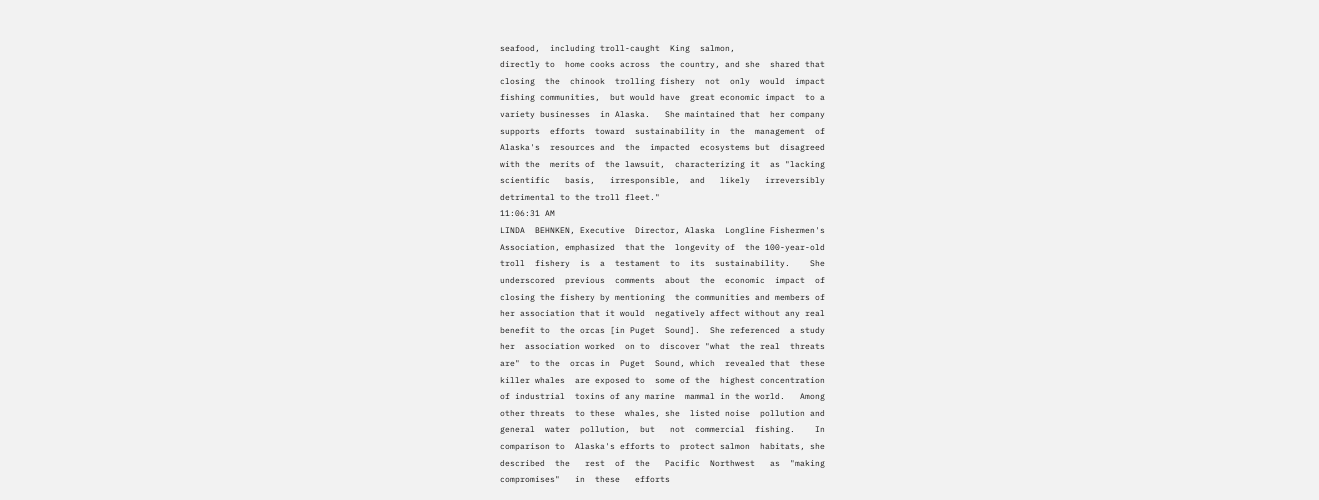seafood,  including troll-caught  King  salmon,
directly to  home cooks across  the country, and she  shared that
closing  the  chinook  trolling fishery  not  only  would  impact
fishing communities,  but would have  great economic impact  to a
variety businesses  in Alaska.   She maintained that  her company
supports  efforts  toward  sustainability in  the  management  of
Alaska's  resources and  the  impacted  ecosystems but  disagreed
with the  merits of  the lawsuit,  characterizing it  as "lacking
scientific   basis,   irresponsible,  and   likely   irreversibly
detrimental to the troll fleet."
11:06:31 AM
LINDA  BEHNKEN, Executive  Director, Alaska  Longline Fishermen's
Association, emphasized  that the  longevity of  the 100-year-old
troll  fishery  is  a  testament  to  its  sustainability.    She
underscored  previous  comments  about  the  economic  impact  of
closing the fishery by mentioning  the communities and members of
her association that it would  negatively affect without any real
benefit to  the orcas [in Puget  Sound].  She referenced  a study
her  association worked  on to  discover "what  the real  threats
are"  to the  orcas in  Puget  Sound, which  revealed that  these
killer whales  are exposed to  some of the  highest concentration
of industrial  toxins of any marine  mammal in the world.   Among
other threats  to these  whales, she  listed noise  pollution and
general  water  pollution,  but   not  commercial  fishing.    In
comparison to  Alaska's efforts to  protect salmon  habitats, she
described  the   rest  of  the   Pacific  Northwest   as  "making
compromises"   in  these   efforts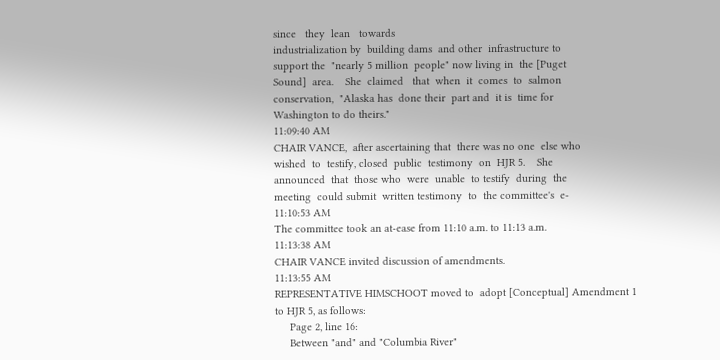since   they  lean   towards
industrialization by  building dams  and other  infrastructure to
support the  "nearly 5 million  people" now living in  the [Puget
Sound]  area.    She  claimed   that  when  it  comes  to  salmon
conservation,  "Alaska has  done their  part and  it is  time for
Washington to do theirs."
11:09:40 AM
CHAIR VANCE,  after ascertaining that  there was no one  else who
wished  to  testify, closed  public  testimony  on  HJR 5.    She
announced  that  those who  were  unable  to testify  during  the
meeting  could submit  written testimony  to  the committee's  e-
11:10:53 AM
The committee took an at-ease from 11:10 a.m. to 11:13 a.m.
11:13:38 AM
CHAIR VANCE invited discussion of amendments.
11:13:55 AM
REPRESENTATIVE HIMSCHOOT moved to  adopt [Conceptual] Amendment 1
to HJR 5, as follows:
     Page 2, line 16:
     Between "and" and "Columbia River"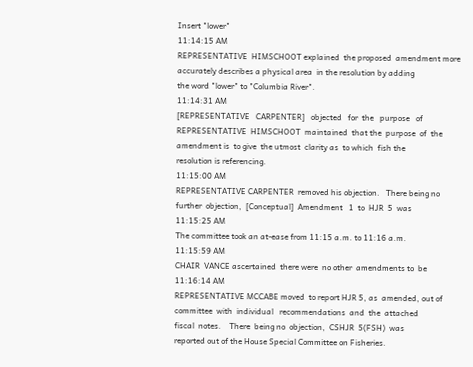Insert "lower"
11:14:15 AM
REPRESENTATIVE  HIMSCHOOT explained  the proposed  amendment more
accurately describes a physical area  in the resolution by adding
the word "lower" to "Columbia River".
11:14:31 AM
[REPRESENTATIVE   CARPENTER]   objected   for  the   purpose   of
REPRESENTATIVE  HIMSCHOOT  maintained  that the  purpose  of  the
amendment is  to give  the utmost  clarity as  to which  fish the
resolution is referencing.
11:15:00 AM
REPRESENTATIVE CARPENTER  removed his objection.   There being no
further  objection,  [Conceptual]  Amendment   1  to  HJR  5  was
11:15:25 AM
The committee took an at-ease from 11:15 a.m. to 11:16 a.m.
11:15:59 AM
CHAIR  VANCE ascertained  there were  no other  amendments to  be
11:16:14 AM
REPRESENTATIVE MCCABE moved  to report HJR 5, as  amended, out of
committee  with  individual   recommendations  and  the  attached
fiscal  notes.    There  being no  objection,  CSHJR  5(FSH)  was
reported out of the House Special Committee on Fisheries.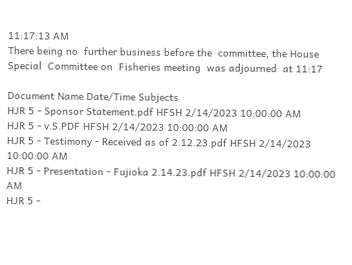11:17:13 AM
There being no  further business before the  committee, the House
Special  Committee on  Fisheries meeting  was adjourned  at 11:17

Document Name Date/Time Subjects
HJR 5 - Sponsor Statement.pdf HFSH 2/14/2023 10:00:00 AM
HJR 5 - v.S.PDF HFSH 2/14/2023 10:00:00 AM
HJR 5 - Testimony - Received as of 2.12.23.pdf HFSH 2/14/2023 10:00:00 AM
HJR 5 - Presentation - Fujioka 2.14.23.pdf HFSH 2/14/2023 10:00:00 AM
HJR 5 -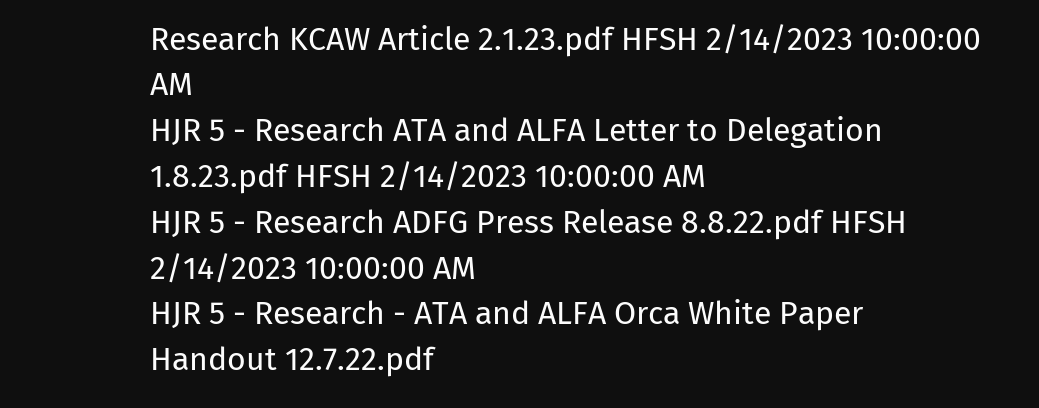Research KCAW Article 2.1.23.pdf HFSH 2/14/2023 10:00:00 AM
HJR 5 - Research ATA and ALFA Letter to Delegation 1.8.23.pdf HFSH 2/14/2023 10:00:00 AM
HJR 5 - Research ADFG Press Release 8.8.22.pdf HFSH 2/14/2023 10:00:00 AM
HJR 5 - Research - ATA and ALFA Orca White Paper Handout 12.7.22.pdf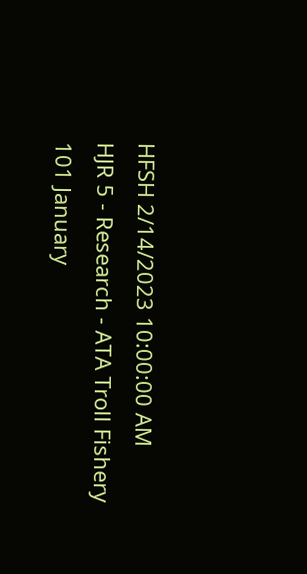HFSH 2/14/2023 10:00:00 AM
HJR 5 - Research - ATA Troll Fishery 101 January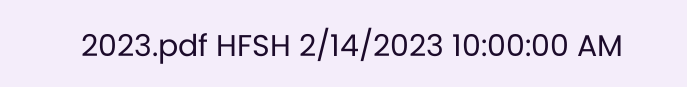2023.pdf HFSH 2/14/2023 10:00:00 AM